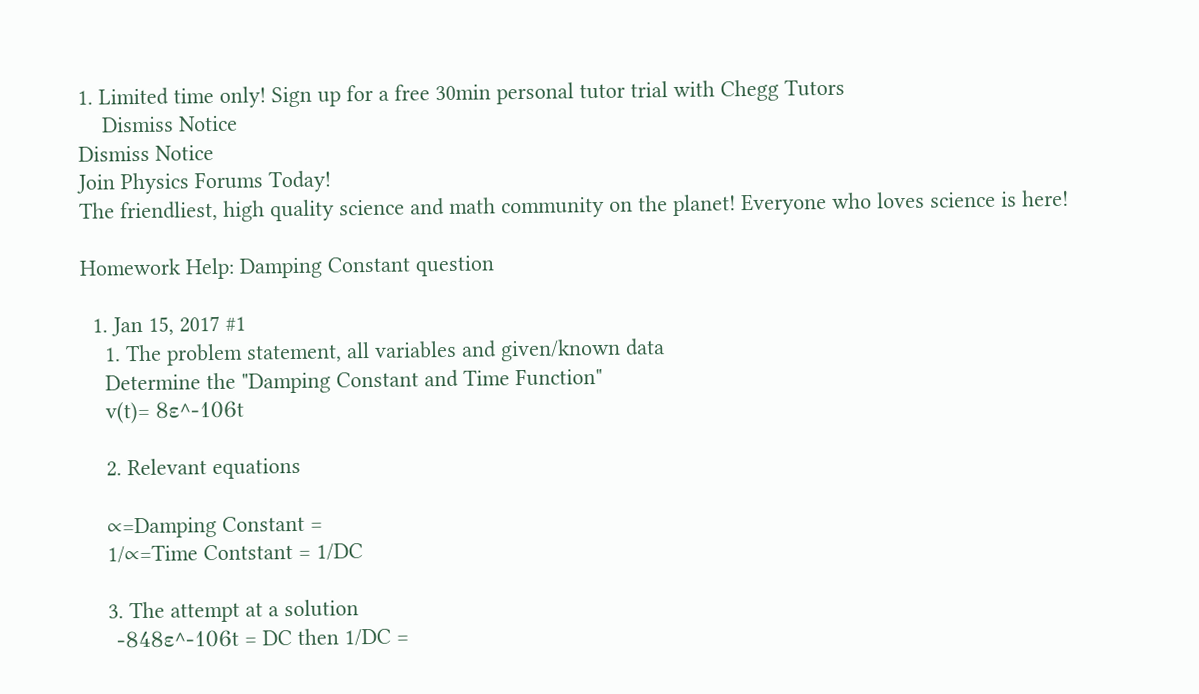1. Limited time only! Sign up for a free 30min personal tutor trial with Chegg Tutors
    Dismiss Notice
Dismiss Notice
Join Physics Forums Today!
The friendliest, high quality science and math community on the planet! Everyone who loves science is here!

Homework Help: Damping Constant question

  1. Jan 15, 2017 #1
    1. The problem statement, all variables and given/known data
    Determine the "Damping Constant and Time Function"
    v(t)= 8ε^-106t

    2. Relevant equations

    ∝=Damping Constant =
    1/∝=Time Contstant = 1/DC

    3. The attempt at a solution
    -848ε^-106t = DC then 1/DC =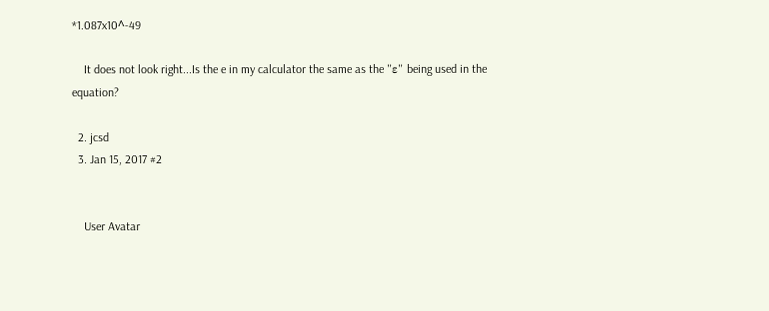*1.087x10^-49

    It does not look right...Is the e in my calculator the same as the "ε" being used in the equation?

  2. jcsd
  3. Jan 15, 2017 #2


    User Avatar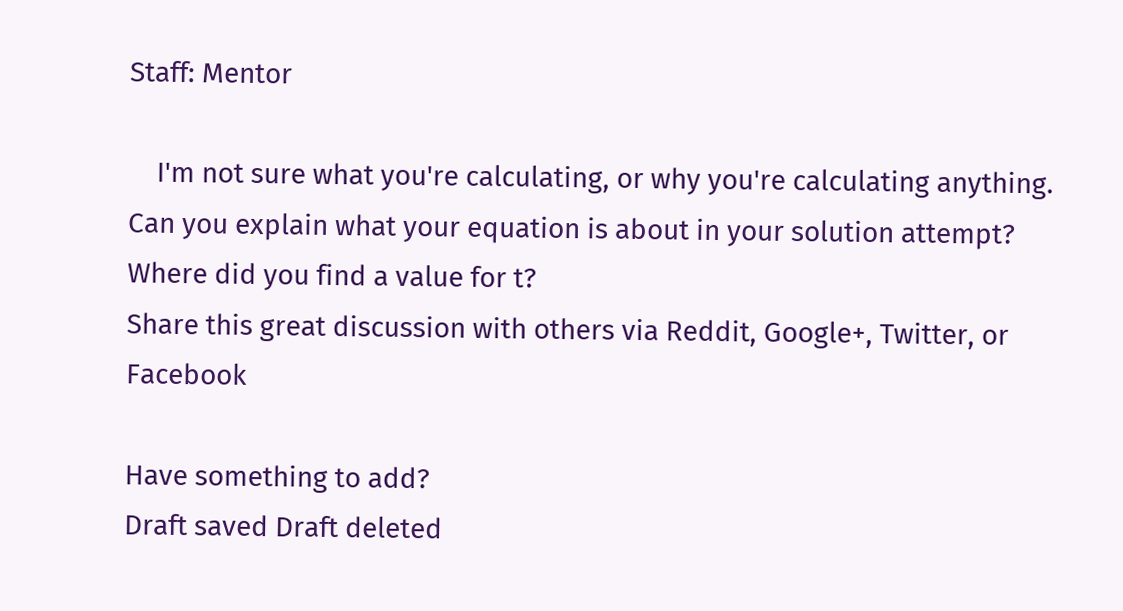Staff: Mentor

    I'm not sure what you're calculating, or why you're calculating anything. Can you explain what your equation is about in your solution attempt? Where did you find a value for t?
Share this great discussion with others via Reddit, Google+, Twitter, or Facebook

Have something to add?
Draft saved Draft deleted